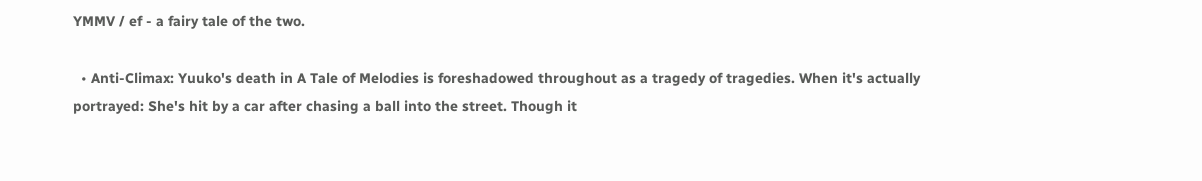YMMV / ef - a fairy tale of the two.

  • Anti-Climax: Yuuko's death in A Tale of Melodies is foreshadowed throughout as a tragedy of tragedies. When it's actually portrayed: She's hit by a car after chasing a ball into the street. Though it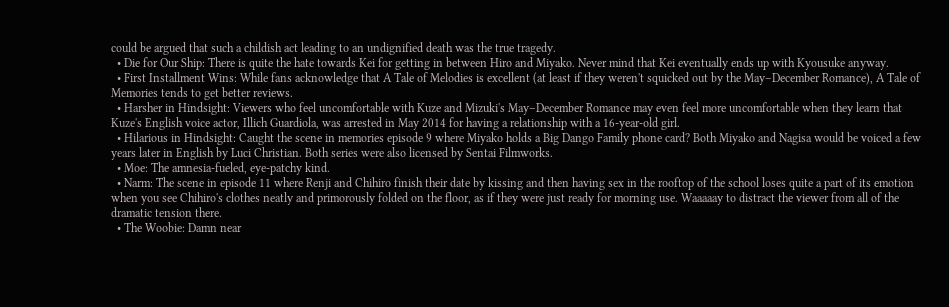could be argued that such a childish act leading to an undignified death was the true tragedy.
  • Die for Our Ship: There is quite the hate towards Kei for getting in between Hiro and Miyako. Never mind that Kei eventually ends up with Kyousuke anyway.
  • First Installment Wins: While fans acknowledge that A Tale of Melodies is excellent (at least if they weren't squicked out by the May–December Romance), A Tale of Memories tends to get better reviews.
  • Harsher in Hindsight: Viewers who feel uncomfortable with Kuze and Mizuki's May–December Romance may even feel more uncomfortable when they learn that Kuze's English voice actor, Illich Guardiola, was arrested in May 2014 for having a relationship with a 16-year-old girl.
  • Hilarious in Hindsight: Caught the scene in memories episode 9 where Miyako holds a Big Dango Family phone card? Both Miyako and Nagisa would be voiced a few years later in English by Luci Christian. Both series were also licensed by Sentai Filmworks.
  • Moe: The amnesia-fueled, eye-patchy kind.
  • Narm: The scene in episode 11 where Renji and Chihiro finish their date by kissing and then having sex in the rooftop of the school loses quite a part of its emotion when you see Chihiro's clothes neatly and primorously folded on the floor, as if they were just ready for morning use. Waaaaay to distract the viewer from all of the dramatic tension there.
  • The Woobie: Damn near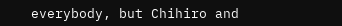everybody, but Chihiro and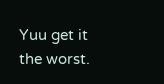Yuu get it the worst.